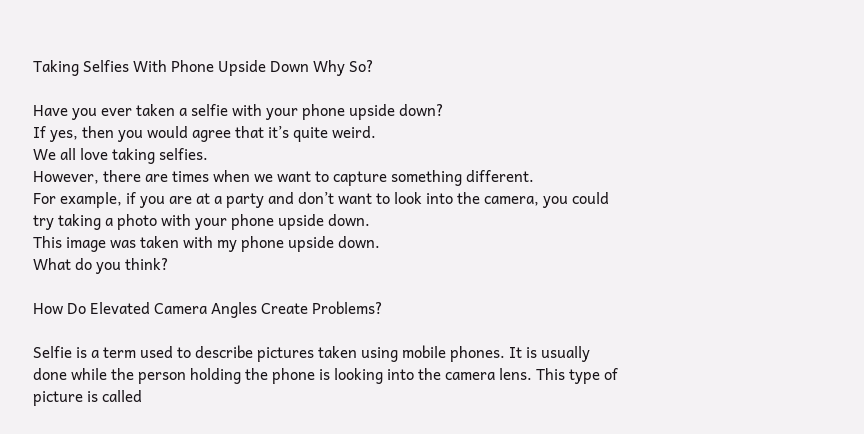Taking Selfies With Phone Upside Down Why So?

Have you ever taken a selfie with your phone upside down?
If yes, then you would agree that it’s quite weird.
We all love taking selfies.
However, there are times when we want to capture something different.
For example, if you are at a party and don’t want to look into the camera, you could try taking a photo with your phone upside down.
This image was taken with my phone upside down.
What do you think?

How Do Elevated Camera Angles Create Problems?

Selfie is a term used to describe pictures taken using mobile phones. It is usually done while the person holding the phone is looking into the camera lens. This type of picture is called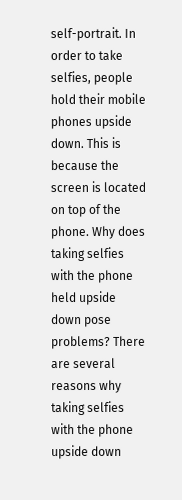self-portrait. In order to take selfies, people hold their mobile phones upside down. This is because the screen is located on top of the phone. Why does taking selfies with the phone held upside down pose problems? There are several reasons why taking selfies with the phone upside down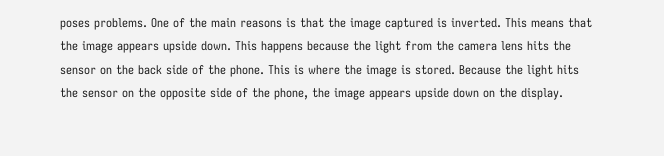poses problems. One of the main reasons is that the image captured is inverted. This means that the image appears upside down. This happens because the light from the camera lens hits the sensor on the back side of the phone. This is where the image is stored. Because the light hits the sensor on the opposite side of the phone, the image appears upside down on the display.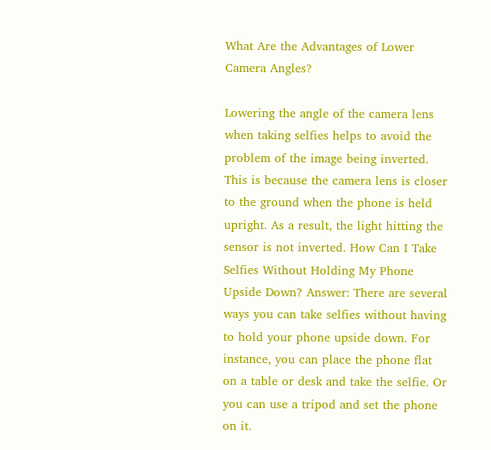What Are the Advantages of Lower Camera Angles?

Lowering the angle of the camera lens when taking selfies helps to avoid the problem of the image being inverted. This is because the camera lens is closer to the ground when the phone is held upright. As a result, the light hitting the sensor is not inverted. How Can I Take Selfies Without Holding My Phone Upside Down? Answer: There are several ways you can take selfies without having to hold your phone upside down. For instance, you can place the phone flat on a table or desk and take the selfie. Or you can use a tripod and set the phone on it.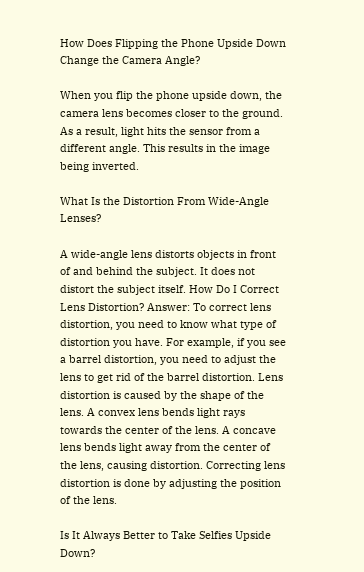How Does Flipping the Phone Upside Down Change the Camera Angle?

When you flip the phone upside down, the camera lens becomes closer to the ground. As a result, light hits the sensor from a different angle. This results in the image being inverted.

What Is the Distortion From Wide-Angle Lenses?

A wide-angle lens distorts objects in front of and behind the subject. It does not distort the subject itself. How Do I Correct Lens Distortion? Answer: To correct lens distortion, you need to know what type of distortion you have. For example, if you see a barrel distortion, you need to adjust the lens to get rid of the barrel distortion. Lens distortion is caused by the shape of the lens. A convex lens bends light rays towards the center of the lens. A concave lens bends light away from the center of the lens, causing distortion. Correcting lens distortion is done by adjusting the position of the lens.

Is It Always Better to Take Selfies Upside Down?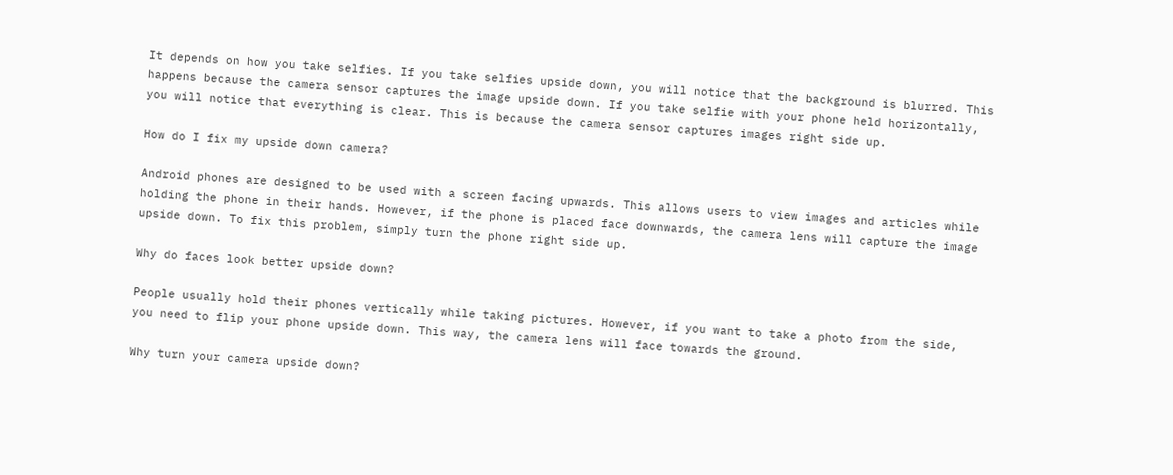It depends on how you take selfies. If you take selfies upside down, you will notice that the background is blurred. This happens because the camera sensor captures the image upside down. If you take selfie with your phone held horizontally, you will notice that everything is clear. This is because the camera sensor captures images right side up.

How do I fix my upside down camera?

Android phones are designed to be used with a screen facing upwards. This allows users to view images and articles while holding the phone in their hands. However, if the phone is placed face downwards, the camera lens will capture the image upside down. To fix this problem, simply turn the phone right side up.

Why do faces look better upside down?

People usually hold their phones vertically while taking pictures. However, if you want to take a photo from the side, you need to flip your phone upside down. This way, the camera lens will face towards the ground.

Why turn your camera upside down?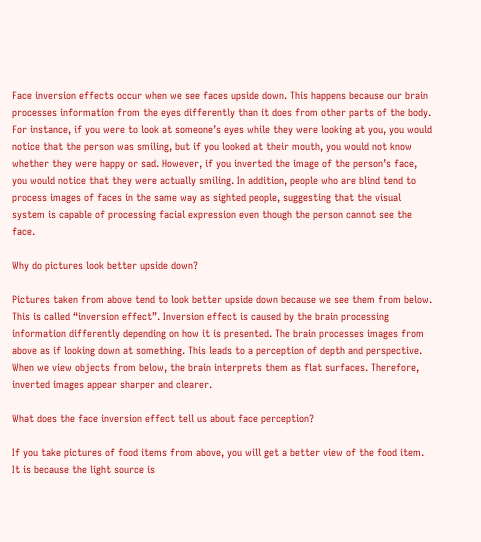Face inversion effects occur when we see faces upside down. This happens because our brain processes information from the eyes differently than it does from other parts of the body. For instance, if you were to look at someone’s eyes while they were looking at you, you would notice that the person was smiling, but if you looked at their mouth, you would not know whether they were happy or sad. However, if you inverted the image of the person’s face, you would notice that they were actually smiling. In addition, people who are blind tend to process images of faces in the same way as sighted people, suggesting that the visual system is capable of processing facial expression even though the person cannot see the face.

Why do pictures look better upside down?

Pictures taken from above tend to look better upside down because we see them from below. This is called “inversion effect”. Inversion effect is caused by the brain processing information differently depending on how it is presented. The brain processes images from above as if looking down at something. This leads to a perception of depth and perspective. When we view objects from below, the brain interprets them as flat surfaces. Therefore, inverted images appear sharper and clearer.

What does the face inversion effect tell us about face perception?

If you take pictures of food items from above, you will get a better view of the food item. It is because the light source is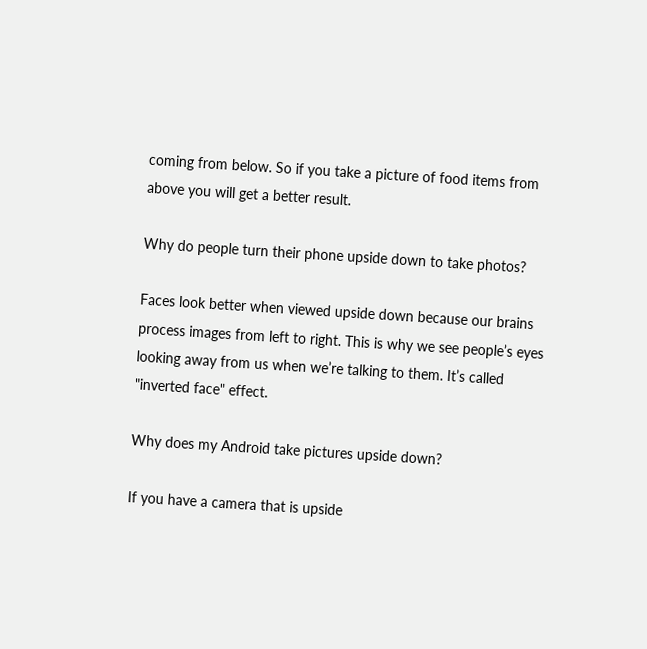coming from below. So if you take a picture of food items from above you will get a better result.

Why do people turn their phone upside down to take photos?

Faces look better when viewed upside down because our brains process images from left to right. This is why we see people’s eyes looking away from us when we’re talking to them. It’s called "inverted face" effect.

Why does my Android take pictures upside down?

If you have a camera that is upside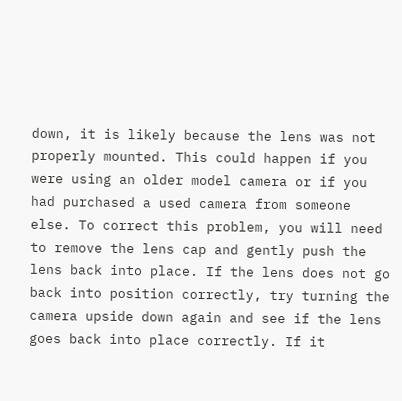down, it is likely because the lens was not properly mounted. This could happen if you were using an older model camera or if you had purchased a used camera from someone else. To correct this problem, you will need to remove the lens cap and gently push the lens back into place. If the lens does not go back into position correctly, try turning the camera upside down again and see if the lens goes back into place correctly. If it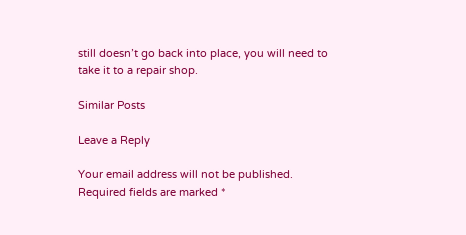still doesn’t go back into place, you will need to take it to a repair shop.

Similar Posts

Leave a Reply

Your email address will not be published. Required fields are marked *